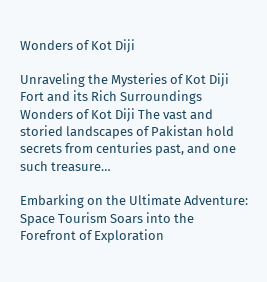Wonders of Kot Diji

Unraveling the Mysteries of Kot Diji Fort and its Rich Surroundings Wonders of Kot Diji The vast and storied landscapes of Pakistan hold secrets from centuries past, and one such treasure…

Embarking on the Ultimate Adventure: Space Tourism Soars into the Forefront of Exploration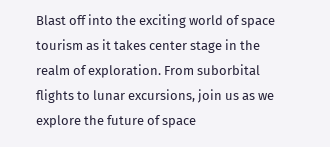Blast off into the exciting world of space tourism as it takes center stage in the realm of exploration. From suborbital flights to lunar excursions, join us as we explore the future of space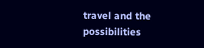travel and the possibilities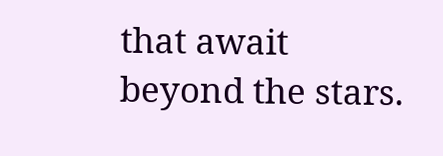that await beyond the stars.